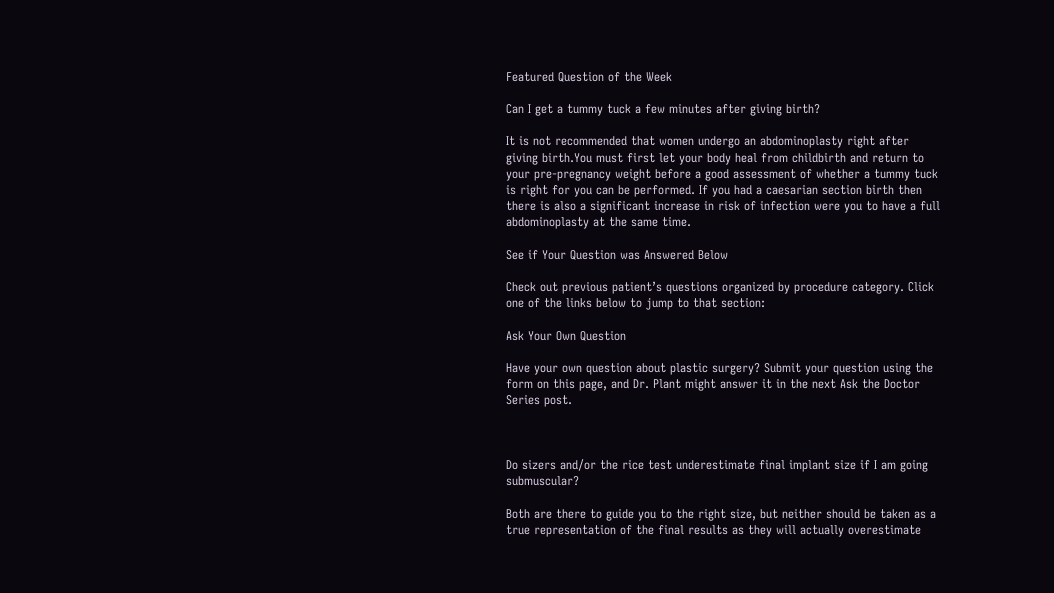Featured Question of the Week

Can I get a tummy tuck a few minutes after giving birth?

It is not recommended that women undergo an abdominoplasty right after giving birth.You must first let your body heal from childbirth and return to your pre-pregnancy weight before a good assessment of whether a tummy tuck is right for you can be performed. If you had a caesarian section birth then there is also a significant increase in risk of infection were you to have a full abdominoplasty at the same time.

See if Your Question was Answered Below

Check out previous patient’s questions organized by procedure category. Click one of the links below to jump to that section:

Ask Your Own Question

Have your own question about plastic surgery? Submit your question using the form on this page, and Dr. Plant might answer it in the next Ask the Doctor Series post.



Do sizers and/or the rice test underestimate final implant size if I am going submuscular?

Both are there to guide you to the right size, but neither should be taken as a true representation of the final results as they will actually overestimate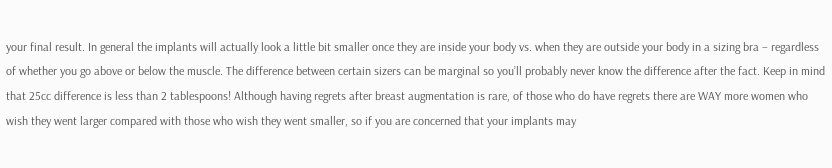your final result. In general the implants will actually look a little bit smaller once they are inside your body vs. when they are outside your body in a sizing bra – regardless of whether you go above or below the muscle. The difference between certain sizers can be marginal so you’ll probably never know the difference after the fact. Keep in mind that 25cc difference is less than 2 tablespoons! Although having regrets after breast augmentation is rare, of those who do have regrets there are WAY more women who wish they went larger compared with those who wish they went smaller, so if you are concerned that your implants may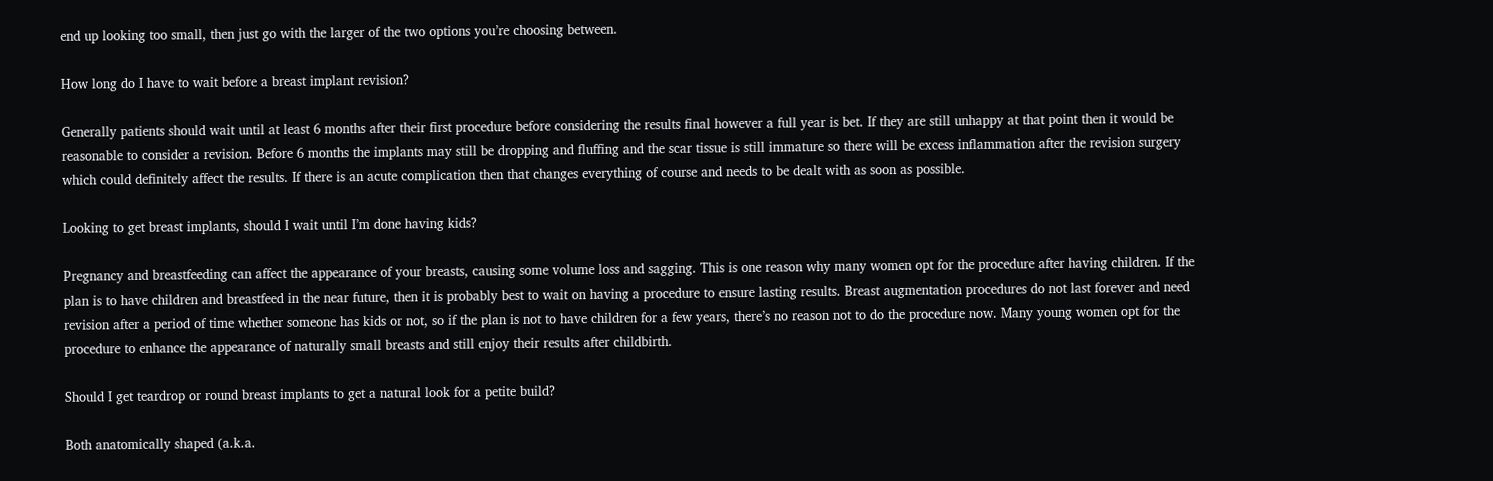end up looking too small, then just go with the larger of the two options you’re choosing between.

How long do I have to wait before a breast implant revision?

Generally patients should wait until at least 6 months after their first procedure before considering the results final however a full year is bet. If they are still unhappy at that point then it would be reasonable to consider a revision. Before 6 months the implants may still be dropping and fluffing and the scar tissue is still immature so there will be excess inflammation after the revision surgery which could definitely affect the results. If there is an acute complication then that changes everything of course and needs to be dealt with as soon as possible.

Looking to get breast implants, should I wait until I’m done having kids?

Pregnancy and breastfeeding can affect the appearance of your breasts, causing some volume loss and sagging. This is one reason why many women opt for the procedure after having children. If the plan is to have children and breastfeed in the near future, then it is probably best to wait on having a procedure to ensure lasting results. Breast augmentation procedures do not last forever and need revision after a period of time whether someone has kids or not, so if the plan is not to have children for a few years, there’s no reason not to do the procedure now. Many young women opt for the procedure to enhance the appearance of naturally small breasts and still enjoy their results after childbirth.

Should I get teardrop or round breast implants to get a natural look for a petite build?

Both anatomically shaped (a.k.a.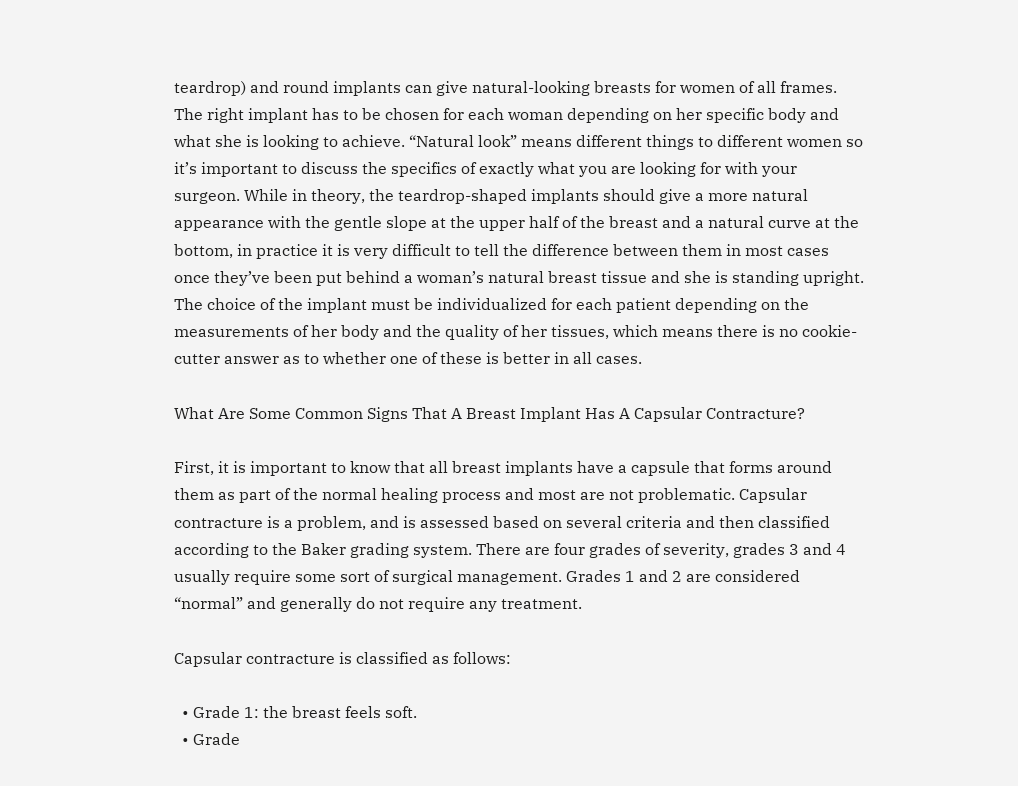teardrop) and round implants can give natural-looking breasts for women of all frames. The right implant has to be chosen for each woman depending on her specific body and what she is looking to achieve. “Natural look” means different things to different women so it’s important to discuss the specifics of exactly what you are looking for with your surgeon. While in theory, the teardrop-shaped implants should give a more natural appearance with the gentle slope at the upper half of the breast and a natural curve at the bottom, in practice it is very difficult to tell the difference between them in most cases once they’ve been put behind a woman’s natural breast tissue and she is standing upright. The choice of the implant must be individualized for each patient depending on the measurements of her body and the quality of her tissues, which means there is no cookie-cutter answer as to whether one of these is better in all cases.

What Are Some Common Signs That A Breast Implant Has A Capsular Contracture?

First, it is important to know that all breast implants have a capsule that forms around them as part of the normal healing process and most are not problematic. Capsular contracture is a problem, and is assessed based on several criteria and then classified according to the Baker grading system. There are four grades of severity, grades 3 and 4 usually require some sort of surgical management. Grades 1 and 2 are considered “normal” and generally do not require any treatment.

Capsular contracture is classified as follows:

  • Grade 1: the breast feels soft.
  • Grade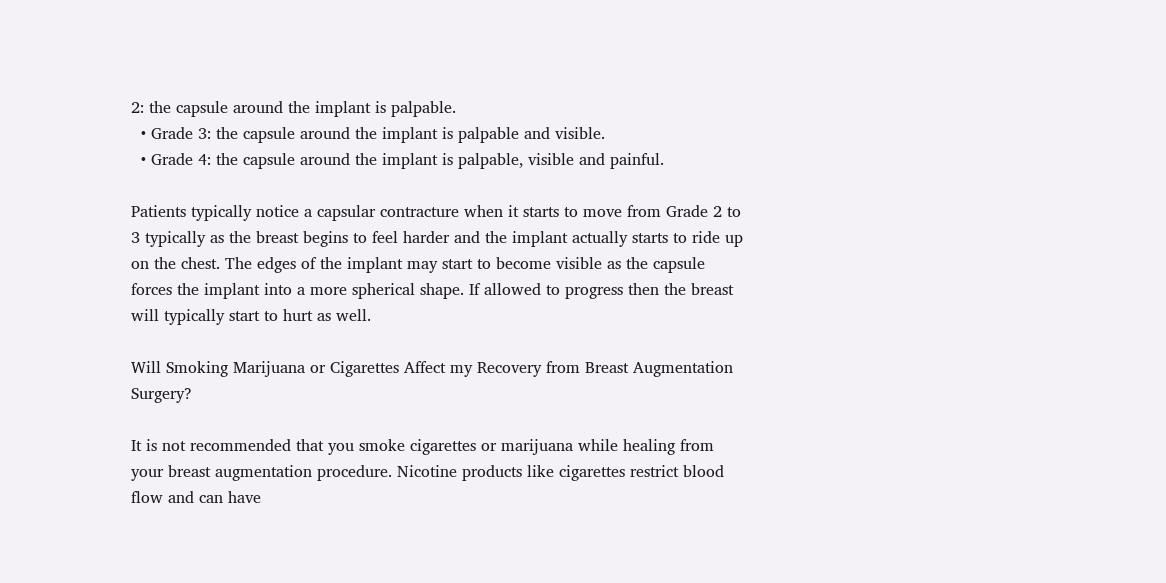2: the capsule around the implant is palpable.
  • Grade 3: the capsule around the implant is palpable and visible.
  • Grade 4: the capsule around the implant is palpable, visible and painful.

Patients typically notice a capsular contracture when it starts to move from Grade 2 to 3 typically as the breast begins to feel harder and the implant actually starts to ride up on the chest. The edges of the implant may start to become visible as the capsule forces the implant into a more spherical shape. If allowed to progress then the breast will typically start to hurt as well.

Will Smoking Marijuana or Cigarettes Affect my Recovery from Breast Augmentation Surgery?

It is not recommended that you smoke cigarettes or marijuana while healing from your breast augmentation procedure. Nicotine products like cigarettes restrict blood flow and can have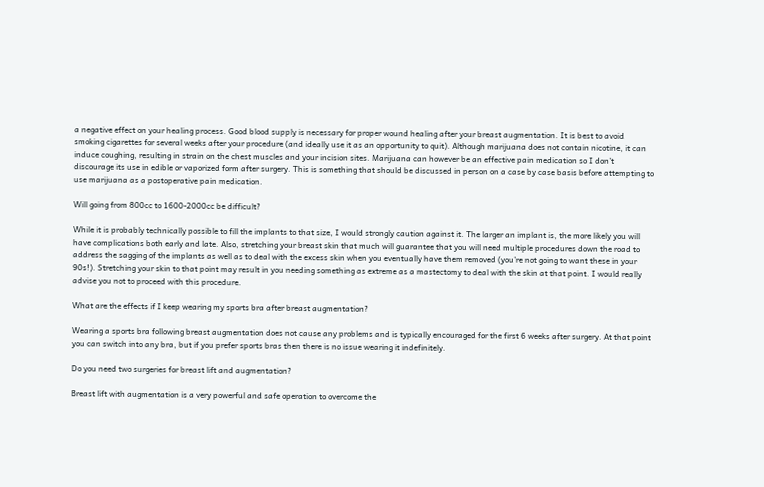a negative effect on your healing process. Good blood supply is necessary for proper wound healing after your breast augmentation. It is best to avoid smoking cigarettes for several weeks after your procedure (and ideally use it as an opportunity to quit). Although marijuana does not contain nicotine, it can induce coughing, resulting in strain on the chest muscles and your incision sites. Marijuana can however be an effective pain medication so I don’t discourage its use in edible or vaporized form after surgery. This is something that should be discussed in person on a case by case basis before attempting to use marijuana as a postoperative pain medication.

Will going from 800cc to 1600-2000cc be difficult?

While it is probably technically possible to fill the implants to that size, I would strongly caution against it. The larger an implant is, the more likely you will have complications both early and late. Also, stretching your breast skin that much will guarantee that you will need multiple procedures down the road to address the sagging of the implants as well as to deal with the excess skin when you eventually have them removed (you’re not going to want these in your 90s!). Stretching your skin to that point may result in you needing something as extreme as a mastectomy to deal with the skin at that point. I would really advise you not to proceed with this procedure.

What are the effects if I keep wearing my sports bra after breast augmentation?

Wearing a sports bra following breast augmentation does not cause any problems and is typically encouraged for the first 6 weeks after surgery. At that point you can switch into any bra, but if you prefer sports bras then there is no issue wearing it indefinitely.

Do you need two surgeries for breast lift and augmentation?

Breast lift with augmentation is a very powerful and safe operation to overcome the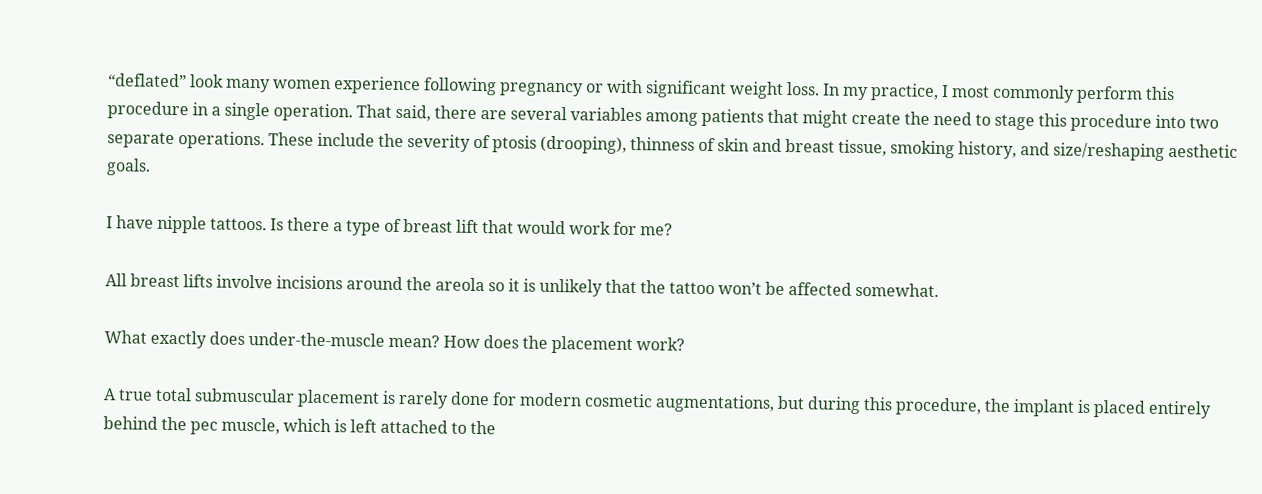“deflated” look many women experience following pregnancy or with significant weight loss. In my practice, I most commonly perform this procedure in a single operation. That said, there are several variables among patients that might create the need to stage this procedure into two separate operations. These include the severity of ptosis (drooping), thinness of skin and breast tissue, smoking history, and size/reshaping aesthetic goals.

I have nipple tattoos. Is there a type of breast lift that would work for me?

All breast lifts involve incisions around the areola so it is unlikely that the tattoo won’t be affected somewhat.

What exactly does under-the-muscle mean? How does the placement work?

A true total submuscular placement is rarely done for modern cosmetic augmentations, but during this procedure, the implant is placed entirely behind the pec muscle, which is left attached to the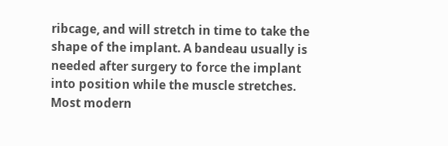ribcage, and will stretch in time to take the shape of the implant. A bandeau usually is needed after surgery to force the implant into position while the muscle stretches. Most modern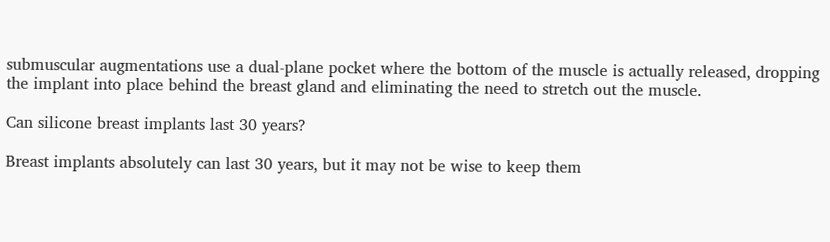submuscular augmentations use a dual-plane pocket where the bottom of the muscle is actually released, dropping the implant into place behind the breast gland and eliminating the need to stretch out the muscle.

Can silicone breast implants last 30 years?

Breast implants absolutely can last 30 years, but it may not be wise to keep them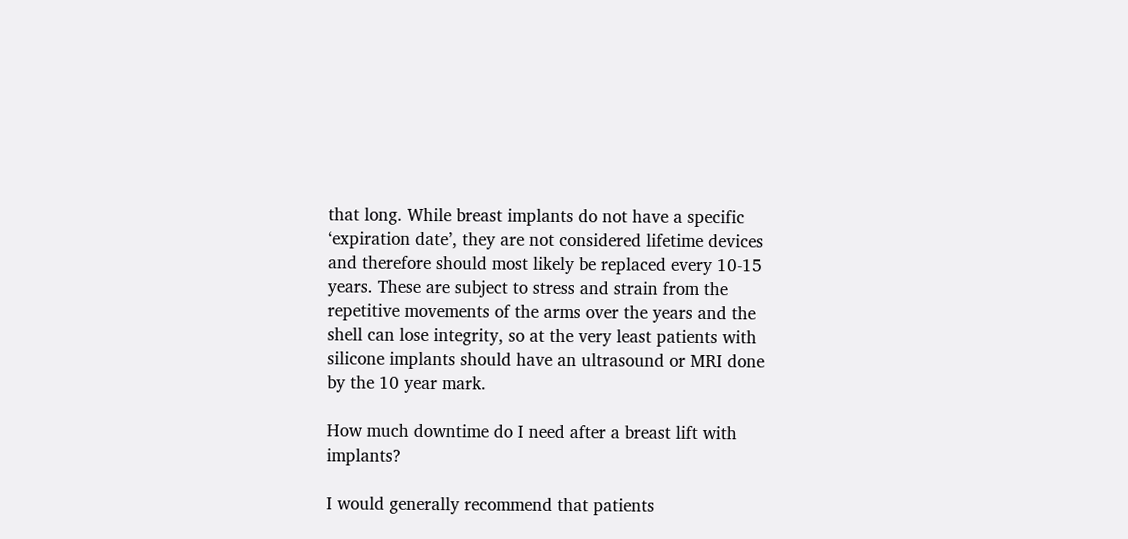that long. While breast implants do not have a specific ‘expiration date’, they are not considered lifetime devices and therefore should most likely be replaced every 10-15 years. These are subject to stress and strain from the repetitive movements of the arms over the years and the shell can lose integrity, so at the very least patients with silicone implants should have an ultrasound or MRI done by the 10 year mark.

How much downtime do I need after a breast lift with implants?

I would generally recommend that patients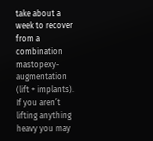take about a week to recover from a combination mastopexy-augmentation (lift + implants). If you aren’t lifting anything heavy you may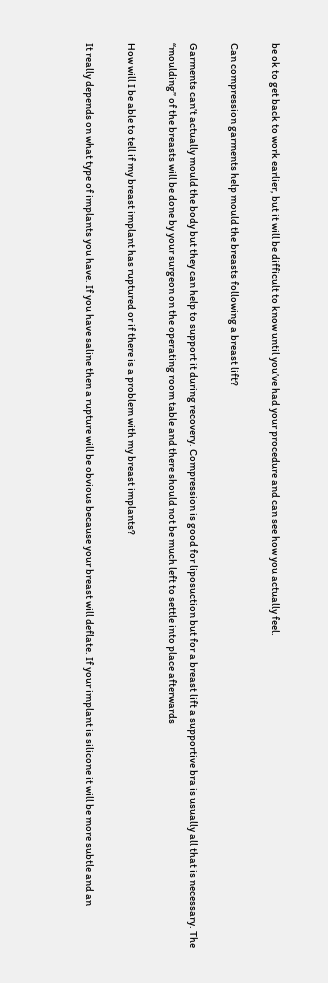be ok to get back to work earlier, but it will be difficult to know until you’ve had your procedure and can see how you actually feel.

Can compression garments help mould the breasts following a breast lift?

Garments can’t actually mould the body but they can help to support it during recovery. Compression is good for liposuction but for a breast lift a supportive bra is usually all that is necessary. The “moulding” of the breasts will be done by your surgeon on the operating room table and there should not be much left to settle into place afterwards

How will I be able to tell if my breast implant has ruptured or if there is a problem with my breast implants?

It really depends on what type of implants you have. If you have saline then a rupture will be obvious because your breast will deflate. If your implant is silicone it will be more subtle and an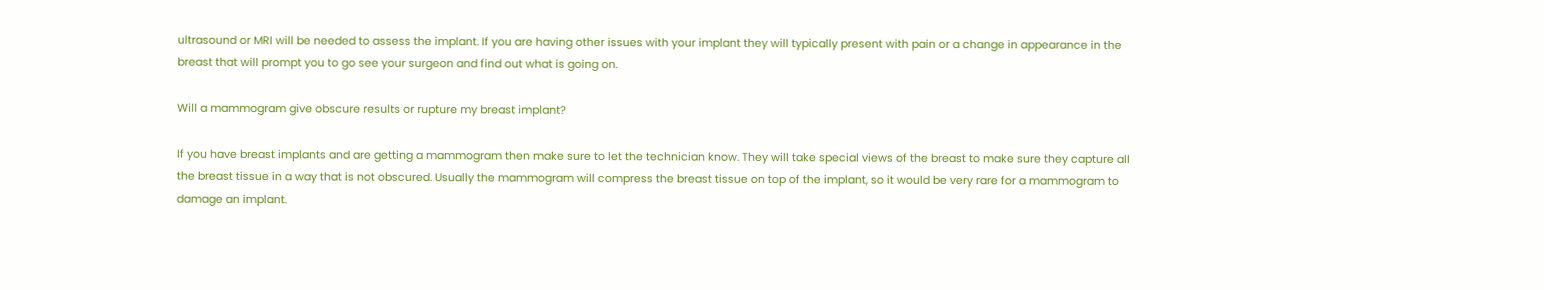ultrasound or MRI will be needed to assess the implant. If you are having other issues with your implant they will typically present with pain or a change in appearance in the breast that will prompt you to go see your surgeon and find out what is going on.

Will a mammogram give obscure results or rupture my breast implant?

If you have breast implants and are getting a mammogram then make sure to let the technician know. They will take special views of the breast to make sure they capture all the breast tissue in a way that is not obscured. Usually the mammogram will compress the breast tissue on top of the implant, so it would be very rare for a mammogram to damage an implant.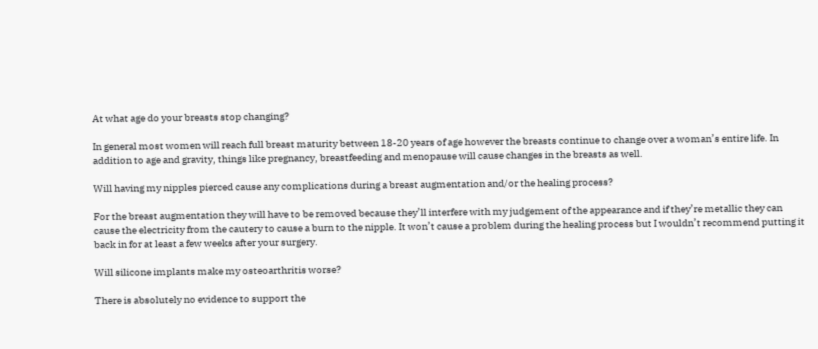At what age do your breasts stop changing?

In general most women will reach full breast maturity between 18-20 years of age however the breasts continue to change over a woman’s entire life. In addition to age and gravity, things like pregnancy, breastfeeding and menopause will cause changes in the breasts as well.

Will having my nipples pierced cause any complications during a breast augmentation and/or the healing process?

For the breast augmentation they will have to be removed because they’ll interfere with my judgement of the appearance and if they’re metallic they can cause the electricity from the cautery to cause a burn to the nipple. It won’t cause a problem during the healing process but I wouldn’t recommend putting it back in for at least a few weeks after your surgery.

Will silicone implants make my osteoarthritis worse?

There is absolutely no evidence to support the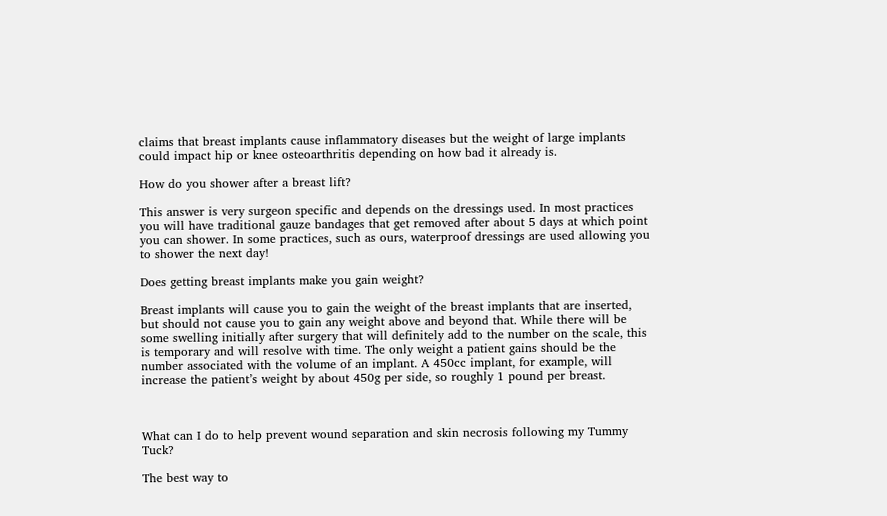claims that breast implants cause inflammatory diseases but the weight of large implants could impact hip or knee osteoarthritis depending on how bad it already is.

How do you shower after a breast lift?

This answer is very surgeon specific and depends on the dressings used. In most practices you will have traditional gauze bandages that get removed after about 5 days at which point you can shower. In some practices, such as ours, waterproof dressings are used allowing you to shower the next day!

Does getting breast implants make you gain weight?

Breast implants will cause you to gain the weight of the breast implants that are inserted, but should not cause you to gain any weight above and beyond that. While there will be some swelling initially after surgery that will definitely add to the number on the scale, this is temporary and will resolve with time. The only weight a patient gains should be the number associated with the volume of an implant. A 450cc implant, for example, will increase the patient’s weight by about 450g per side, so roughly 1 pound per breast.



What can I do to help prevent wound separation and skin necrosis following my Tummy Tuck?

The best way to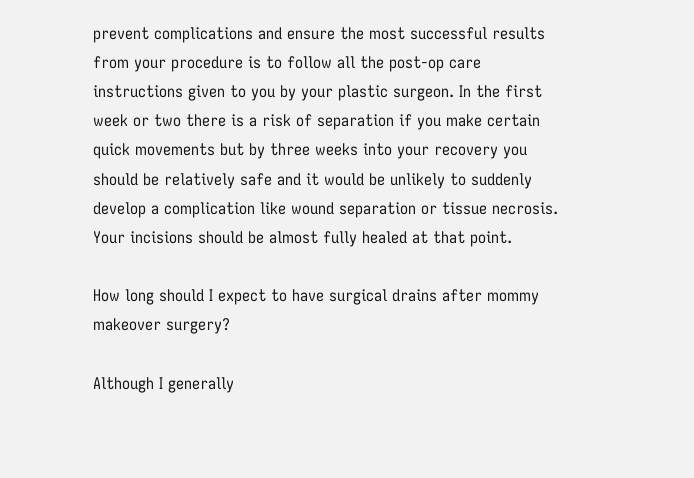prevent complications and ensure the most successful results from your procedure is to follow all the post-op care instructions given to you by your plastic surgeon. In the first week or two there is a risk of separation if you make certain quick movements but by three weeks into your recovery you should be relatively safe and it would be unlikely to suddenly develop a complication like wound separation or tissue necrosis. Your incisions should be almost fully healed at that point.

How long should I expect to have surgical drains after mommy makeover surgery?

Although I generally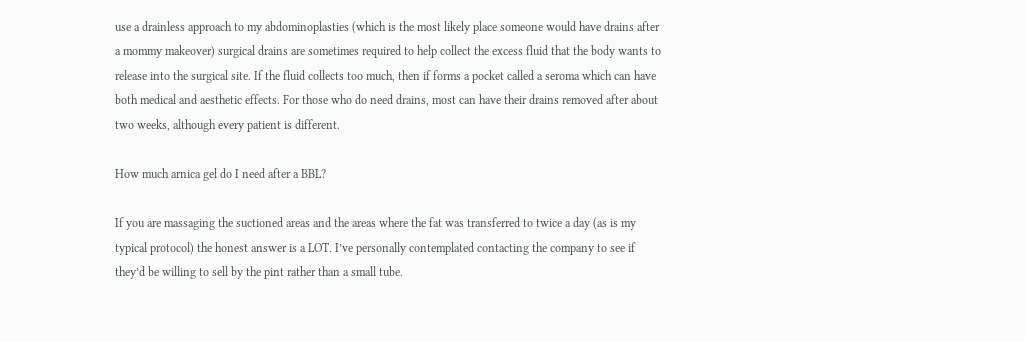use a drainless approach to my abdominoplasties (which is the most likely place someone would have drains after a mommy makeover) surgical drains are sometimes required to help collect the excess fluid that the body wants to release into the surgical site. If the fluid collects too much, then if forms a pocket called a seroma which can have both medical and aesthetic effects. For those who do need drains, most can have their drains removed after about two weeks, although every patient is different.

How much arnica gel do I need after a BBL?

If you are massaging the suctioned areas and the areas where the fat was transferred to twice a day (as is my typical protocol) the honest answer is a LOT. I’ve personally contemplated contacting the company to see if they’d be willing to sell by the pint rather than a small tube.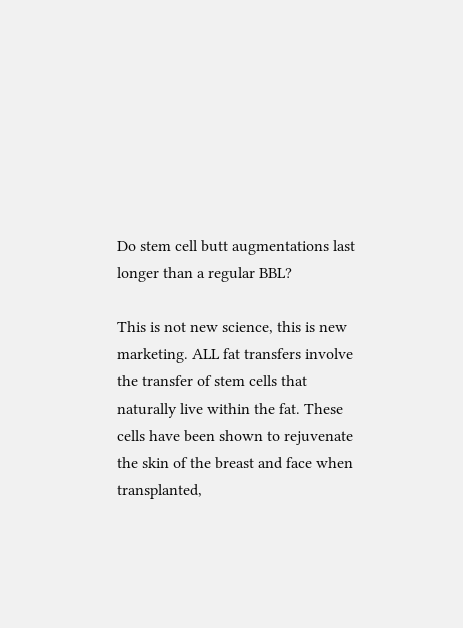Do stem cell butt augmentations last longer than a regular BBL?

This is not new science, this is new marketing. ALL fat transfers involve the transfer of stem cells that naturally live within the fat. These cells have been shown to rejuvenate the skin of the breast and face when transplanted,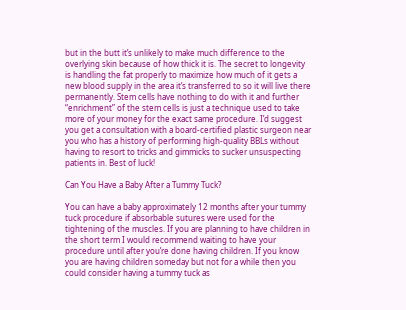but in the butt it’s unlikely to make much difference to the overlying skin because of how thick it is. The secret to longevity is handling the fat properly to maximize how much of it gets a new blood supply in the area it’s transferred to so it will live there permanently. Stem cells have nothing to do with it and further “enrichment” of the stem cells is just a technique used to take more of your money for the exact same procedure. I’d suggest you get a consultation with a board-certified plastic surgeon near you who has a history of performing high-quality BBLs without having to resort to tricks and gimmicks to sucker unsuspecting patients in. Best of luck!

Can You Have a Baby After a Tummy Tuck?

You can have a baby approximately 12 months after your tummy tuck procedure if absorbable sutures were used for the tightening of the muscles. If you are planning to have children in the short term I would recommend waiting to have your procedure until after you’re done having children. If you know you are having children someday but not for a while then you could consider having a tummy tuck as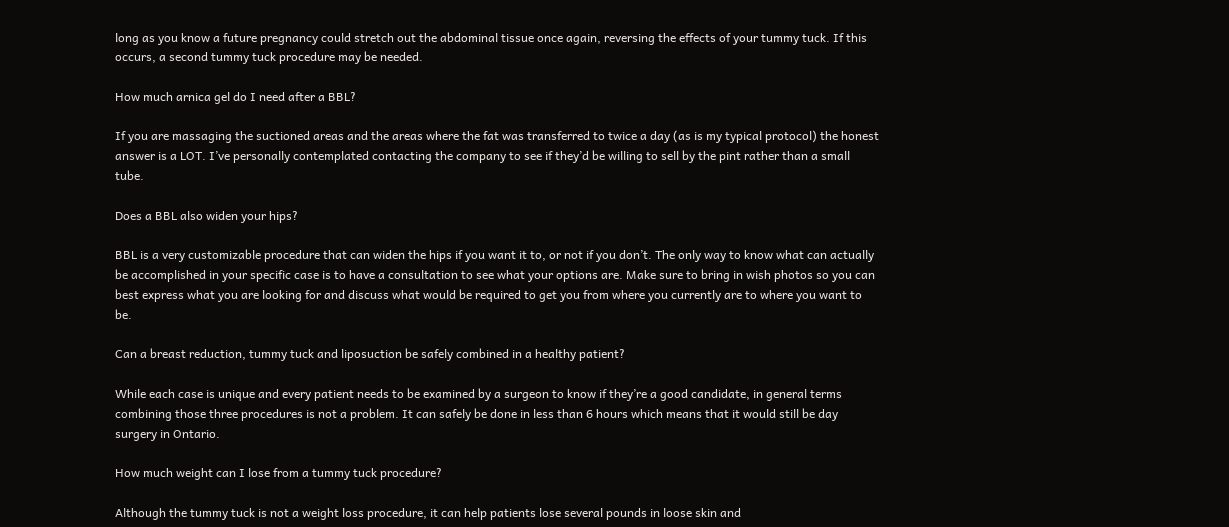long as you know a future pregnancy could stretch out the abdominal tissue once again, reversing the effects of your tummy tuck. If this occurs, a second tummy tuck procedure may be needed.

How much arnica gel do I need after a BBL?

If you are massaging the suctioned areas and the areas where the fat was transferred to twice a day (as is my typical protocol) the honest answer is a LOT. I’ve personally contemplated contacting the company to see if they’d be willing to sell by the pint rather than a small tube.

Does a BBL also widen your hips?

BBL is a very customizable procedure that can widen the hips if you want it to, or not if you don’t. The only way to know what can actually be accomplished in your specific case is to have a consultation to see what your options are. Make sure to bring in wish photos so you can best express what you are looking for and discuss what would be required to get you from where you currently are to where you want to be.

Can a breast reduction, tummy tuck and liposuction be safely combined in a healthy patient?

While each case is unique and every patient needs to be examined by a surgeon to know if they’re a good candidate, in general terms combining those three procedures is not a problem. It can safely be done in less than 6 hours which means that it would still be day surgery in Ontario.

How much weight can I lose from a tummy tuck procedure?

Although the tummy tuck is not a weight loss procedure, it can help patients lose several pounds in loose skin and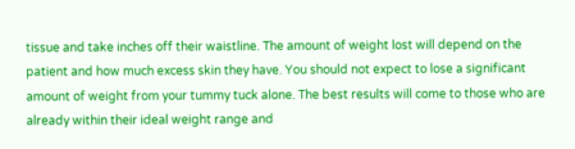tissue and take inches off their waistline. The amount of weight lost will depend on the patient and how much excess skin they have. You should not expect to lose a significant amount of weight from your tummy tuck alone. The best results will come to those who are already within their ideal weight range and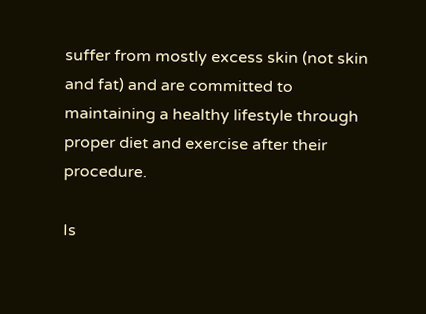suffer from mostly excess skin (not skin and fat) and are committed to maintaining a healthy lifestyle through proper diet and exercise after their procedure.

Is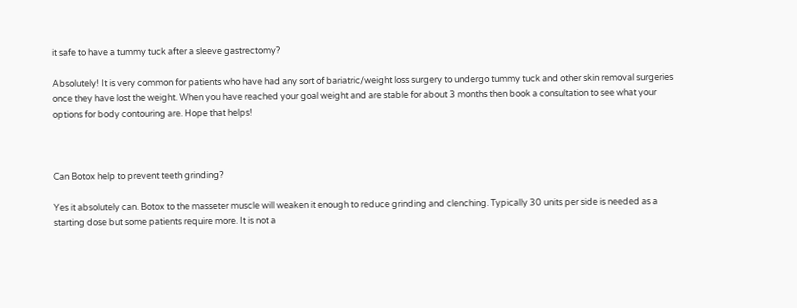it safe to have a tummy tuck after a sleeve gastrectomy?

Absolutely! It is very common for patients who have had any sort of bariatric/weight loss surgery to undergo tummy tuck and other skin removal surgeries once they have lost the weight. When you have reached your goal weight and are stable for about 3 months then book a consultation to see what your options for body contouring are. Hope that helps!



Can Botox help to prevent teeth grinding?

Yes it absolutely can. Botox to the masseter muscle will weaken it enough to reduce grinding and clenching. Typically 30 units per side is needed as a starting dose but some patients require more. It is not a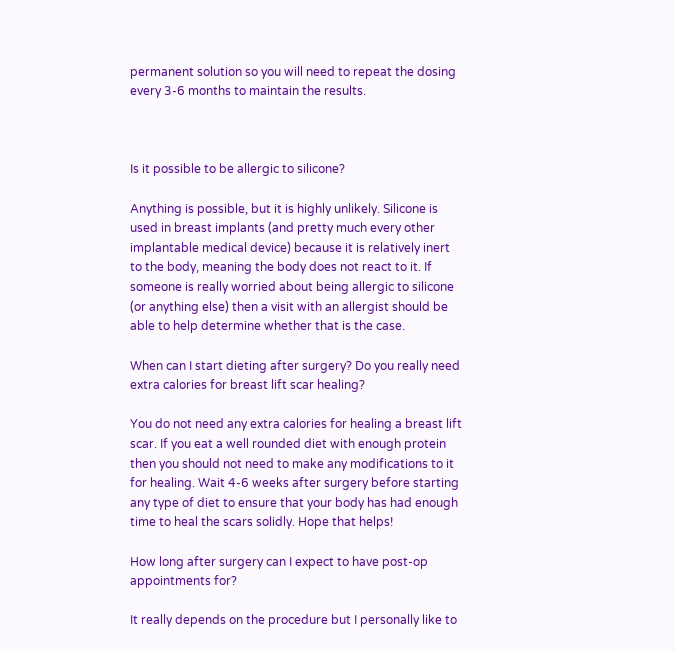permanent solution so you will need to repeat the dosing every 3-6 months to maintain the results.



Is it possible to be allergic to silicone?

Anything is possible, but it is highly unlikely. Silicone is used in breast implants (and pretty much every other implantable medical device) because it is relatively inert to the body, meaning the body does not react to it. If someone is really worried about being allergic to silicone (or anything else) then a visit with an allergist should be able to help determine whether that is the case.

When can I start dieting after surgery? Do you really need extra calories for breast lift scar healing?

You do not need any extra calories for healing a breast lift scar. If you eat a well rounded diet with enough protein then you should not need to make any modifications to it for healing. Wait 4-6 weeks after surgery before starting any type of diet to ensure that your body has had enough time to heal the scars solidly. Hope that helps!

How long after surgery can I expect to have post-op appointments for?

It really depends on the procedure but I personally like to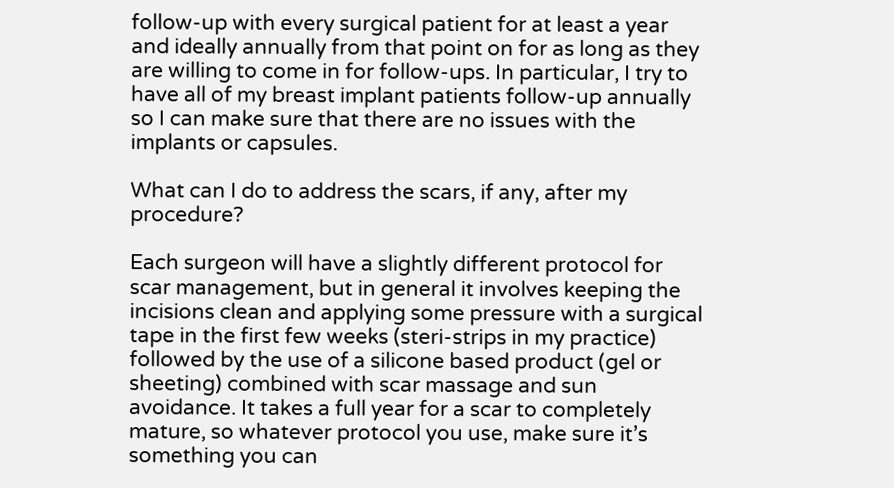follow-up with every surgical patient for at least a year and ideally annually from that point on for as long as they are willing to come in for follow-ups. In particular, I try to have all of my breast implant patients follow-up annually so I can make sure that there are no issues with the implants or capsules.

What can I do to address the scars, if any, after my procedure?

Each surgeon will have a slightly different protocol for scar management, but in general it involves keeping the incisions clean and applying some pressure with a surgical tape in the first few weeks (steri-strips in my practice) followed by the use of a silicone based product (gel or sheeting) combined with scar massage and sun avoidance. It takes a full year for a scar to completely mature, so whatever protocol you use, make sure it’s something you can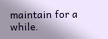maintain for a while.